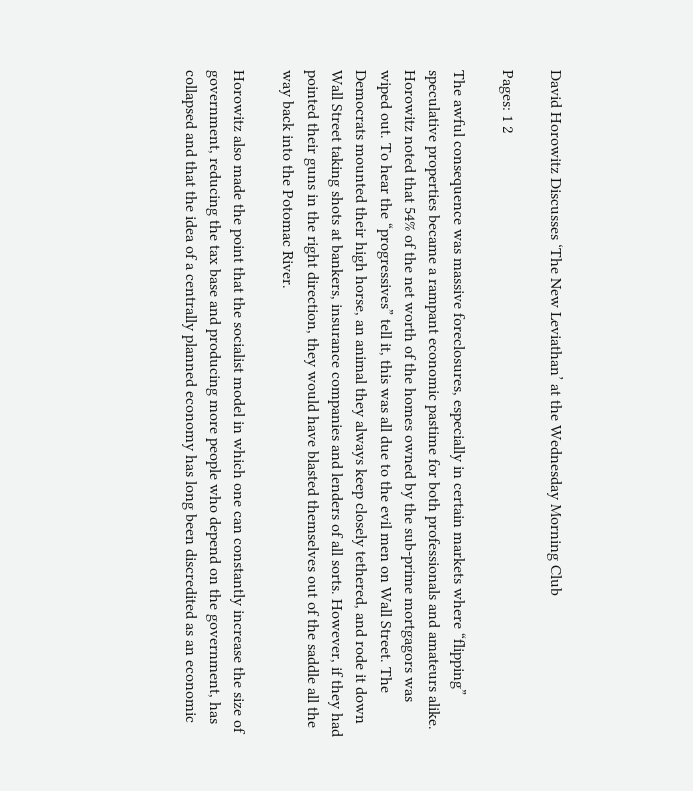David Horowitz Discusses ‘The New Leviathan’ at the Wednesday Morning Club

Pages: 1 2

The awful consequence was massive foreclosures, especially in certain markets where “flipping” speculative properties became a rampant economic pastime for both professionals and amateurs alike. Horowitz noted that 54% of the net worth of the homes owned by the sub-prime mortgagors was wiped out. To hear the “progressives” tell it, this was all due to the evil men on Wall Street. The Democrats mounted their high horse, an animal they always keep closely tethered, and rode it down Wall Street taking shots at bankers, insurance companies and lenders of all sorts. However, if they had pointed their guns in the right direction, they would have blasted themselves out of the saddle all the way back into the Potomac River.

Horowitz also made the point that the socialist model in which one can constantly increase the size of government, reducing the tax base and producing more people who depend on the government, has collapsed and that the idea of a centrally planned economy has long been discredited as an economic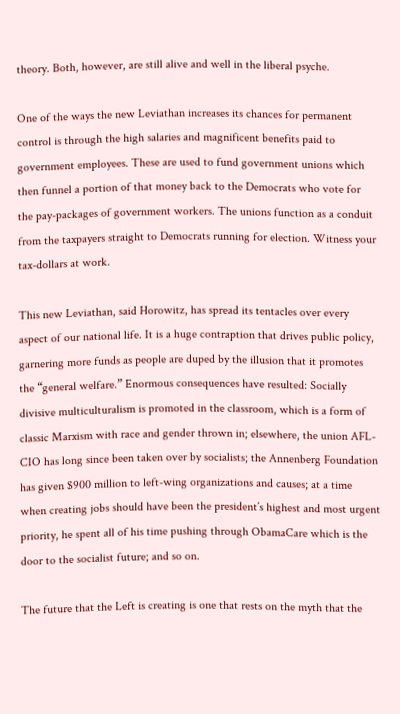theory. Both, however, are still alive and well in the liberal psyche.

One of the ways the new Leviathan increases its chances for permanent control is through the high salaries and magnificent benefits paid to government employees. These are used to fund government unions which then funnel a portion of that money back to the Democrats who vote for the pay-packages of government workers. The unions function as a conduit from the taxpayers straight to Democrats running for election. Witness your tax-dollars at work.

This new Leviathan, said Horowitz, has spread its tentacles over every aspect of our national life. It is a huge contraption that drives public policy, garnering more funds as people are duped by the illusion that it promotes the “general welfare.” Enormous consequences have resulted: Socially divisive multiculturalism is promoted in the classroom, which is a form of classic Marxism with race and gender thrown in; elsewhere, the union AFL-CIO has long since been taken over by socialists; the Annenberg Foundation has given $900 million to left-wing organizations and causes; at a time when creating jobs should have been the president’s highest and most urgent priority, he spent all of his time pushing through ObamaCare which is the door to the socialist future; and so on.

The future that the Left is creating is one that rests on the myth that the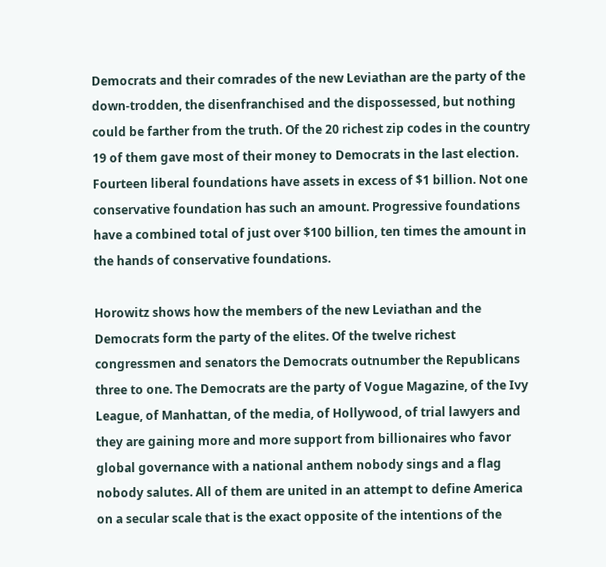Democrats and their comrades of the new Leviathan are the party of the down-trodden, the disenfranchised and the dispossessed, but nothing could be farther from the truth. Of the 20 richest zip codes in the country 19 of them gave most of their money to Democrats in the last election. Fourteen liberal foundations have assets in excess of $1 billion. Not one conservative foundation has such an amount. Progressive foundations have a combined total of just over $100 billion, ten times the amount in the hands of conservative foundations.

Horowitz shows how the members of the new Leviathan and the Democrats form the party of the elites. Of the twelve richest congressmen and senators the Democrats outnumber the Republicans three to one. The Democrats are the party of Vogue Magazine, of the Ivy League, of Manhattan, of the media, of Hollywood, of trial lawyers and they are gaining more and more support from billionaires who favor global governance with a national anthem nobody sings and a flag nobody salutes. All of them are united in an attempt to define America on a secular scale that is the exact opposite of the intentions of the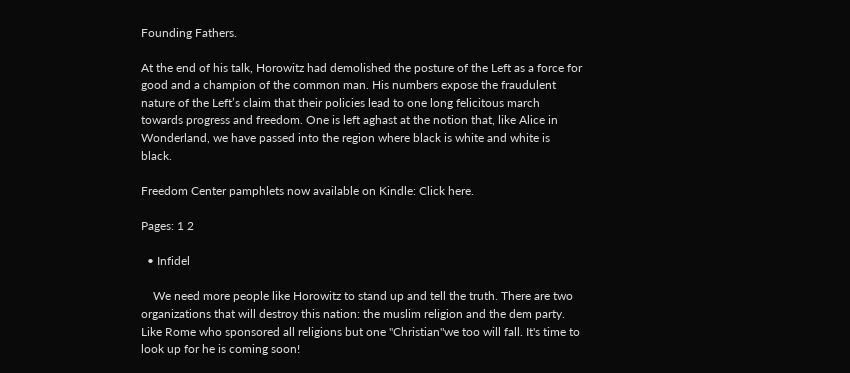Founding Fathers.

At the end of his talk, Horowitz had demolished the posture of the Left as a force for good and a champion of the common man. His numbers expose the fraudulent nature of the Left’s claim that their policies lead to one long felicitous march towards progress and freedom. One is left aghast at the notion that, like Alice in Wonderland, we have passed into the region where black is white and white is black.

Freedom Center pamphlets now available on Kindle: Click here.

Pages: 1 2

  • Infidel

    We need more people like Horowitz to stand up and tell the truth. There are two organizations that will destroy this nation: the muslim religion and the dem party. Like Rome who sponsored all religions but one "Christian"we too will fall. It's time to look up for he is coming soon!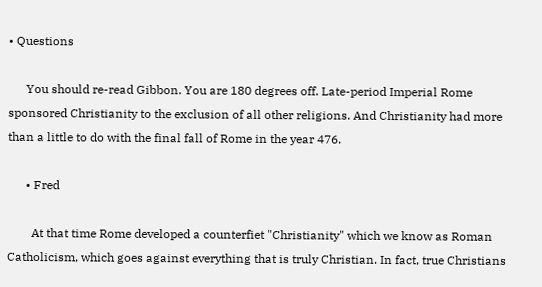• Questions

      You should re-read Gibbon. You are 180 degrees off. Late-period Imperial Rome sponsored Christianity to the exclusion of all other religions. And Christianity had more than a little to do with the final fall of Rome in the year 476.

      • Fred

        At that time Rome developed a counterfiet "Christianity" which we know as Roman Catholicism, which goes against everything that is truly Christian. In fact, true Christians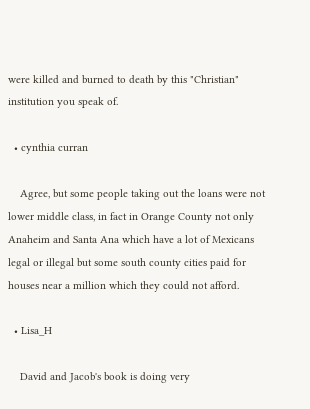were killed and burned to death by this "Christian" institution you speak of.

  • cynthia curran

    Agree, but some people taking out the loans were not lower middle class, in fact in Orange County not only Anaheim and Santa Ana which have a lot of Mexicans legal or illegal but some south county cities paid for houses near a million which they could not afford.

  • Lisa_H

    David and Jacob's book is doing very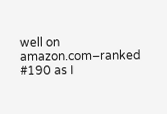well on amazon.com–ranked #190 as I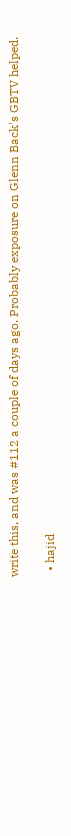write this, and was #112 a couple of days ago. Probably exposure on Glenn Back's GBTV helped.

  • hajid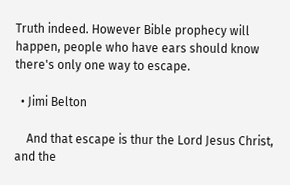Truth indeed. However Bible prophecy will happen, people who have ears should know there's only one way to escape.

  • Jimi Belton

    And that escape is thur the Lord Jesus Christ, and the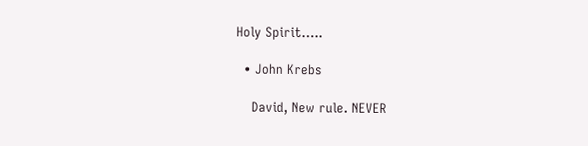Holy Spirit…..

  • John Krebs

    David, New rule. NEVER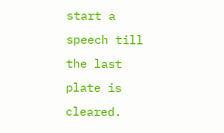start a speech till the last plate is cleared.